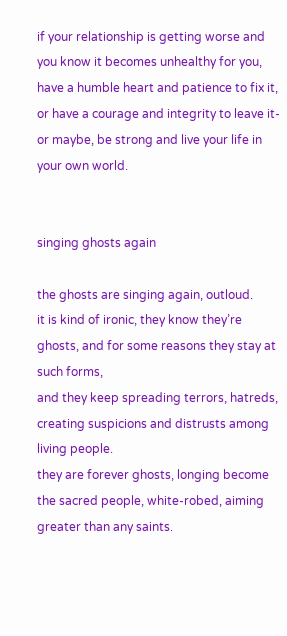if your relationship is getting worse and you know it becomes unhealthy for you,
have a humble heart and patience to fix it,
or have a courage and integrity to leave it-
or maybe, be strong and live your life in your own world.


singing ghosts again

the ghosts are singing again, outloud.
it is kind of ironic, they know they’re ghosts, and for some reasons they stay at such forms,
and they keep spreading terrors, hatreds, creating suspicions and distrusts among living people.
they are forever ghosts, longing become the sacred people, white-robed, aiming greater than any saints.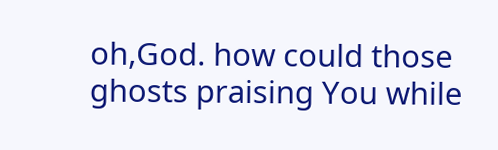oh,God. how could those ghosts praising You while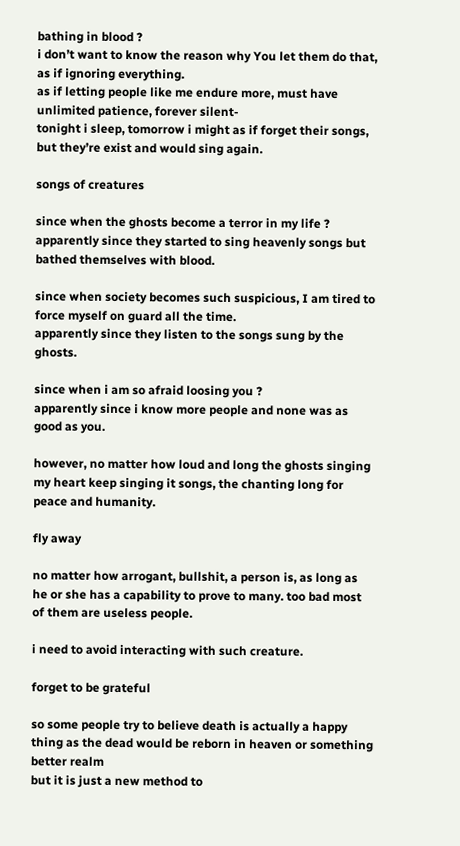bathing in blood ?
i don’t want to know the reason why You let them do that, as if ignoring everything.
as if letting people like me endure more, must have unlimited patience, forever silent-
tonight i sleep, tomorrow i might as if forget their songs, but they’re exist and would sing again.

songs of creatures

since when the ghosts become a terror in my life ?
apparently since they started to sing heavenly songs but bathed themselves with blood.

since when society becomes such suspicious, I am tired to force myself on guard all the time.
apparently since they listen to the songs sung by the ghosts.

since when i am so afraid loosing you ?
apparently since i know more people and none was as good as you.

however, no matter how loud and long the ghosts singing
my heart keep singing it songs, the chanting long for peace and humanity.

fly away

no matter how arrogant, bullshit, a person is, as long as he or she has a capability to prove to many. too bad most of them are useless people.

i need to avoid interacting with such creature.

forget to be grateful

so some people try to believe death is actually a happy thing as the dead would be reborn in heaven or something better realm
but it is just a new method to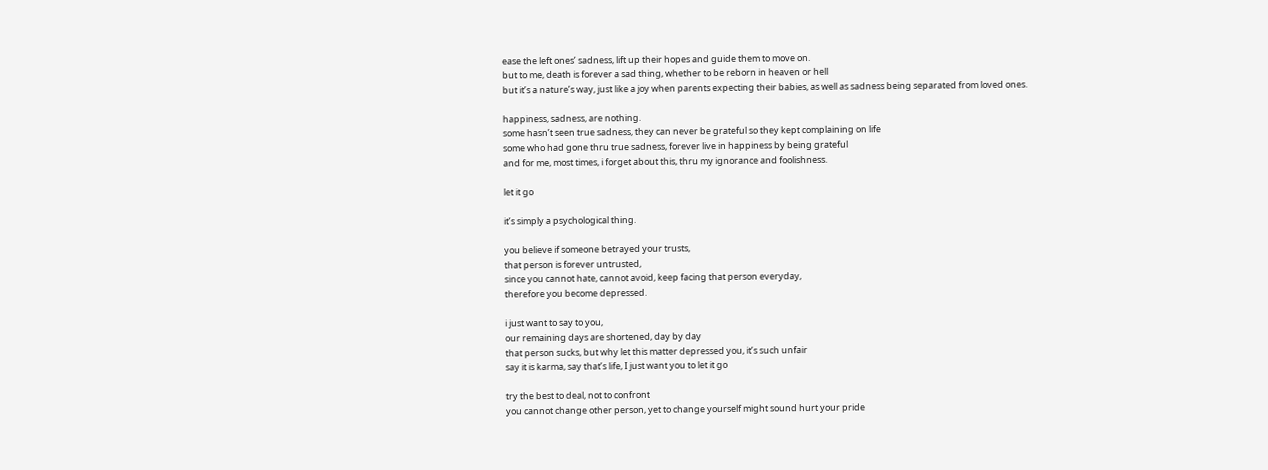ease the left ones’ sadness, lift up their hopes and guide them to move on.
but to me, death is forever a sad thing, whether to be reborn in heaven or hell
but it’s a nature’s way, just like a joy when parents expecting their babies, as well as sadness being separated from loved ones.

happiness, sadness, are nothing.
some hasn’t seen true sadness, they can never be grateful so they kept complaining on life
some who had gone thru true sadness, forever live in happiness by being grateful
and for me, most times, i forget about this, thru my ignorance and foolishness.

let it go

it’s simply a psychological thing.

you believe if someone betrayed your trusts,
that person is forever untrusted,
since you cannot hate, cannot avoid, keep facing that person everyday,
therefore you become depressed.

i just want to say to you,
our remaining days are shortened, day by day
that person sucks, but why let this matter depressed you, it’s such unfair
say it is karma, say that’s life, I just want you to let it go

try the best to deal, not to confront
you cannot change other person, yet to change yourself might sound hurt your pride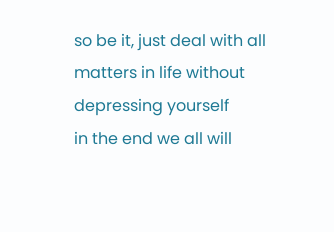so be it, just deal with all matters in life without depressing yourself
in the end we all will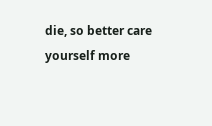die, so better care yourself more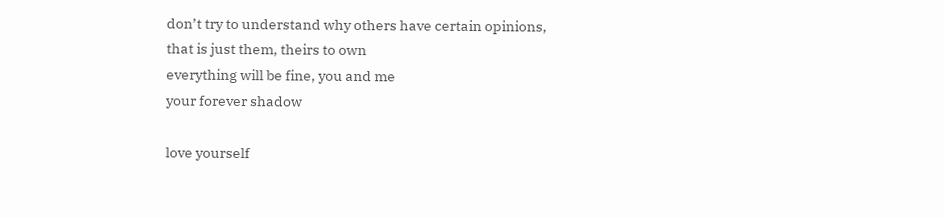don’t try to understand why others have certain opinions,
that is just them, theirs to own
everything will be fine, you and me
your forever shadow

love yourself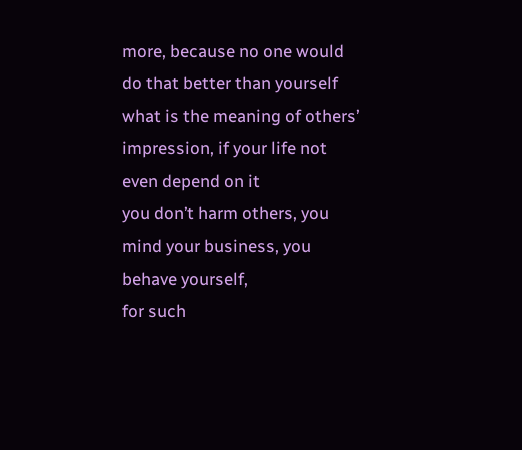more, because no one would do that better than yourself
what is the meaning of others’ impression, if your life not even depend on it
you don’t harm others, you mind your business, you behave yourself,
for such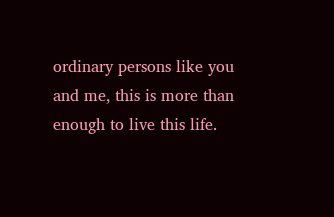ordinary persons like you and me, this is more than enough to live this life.